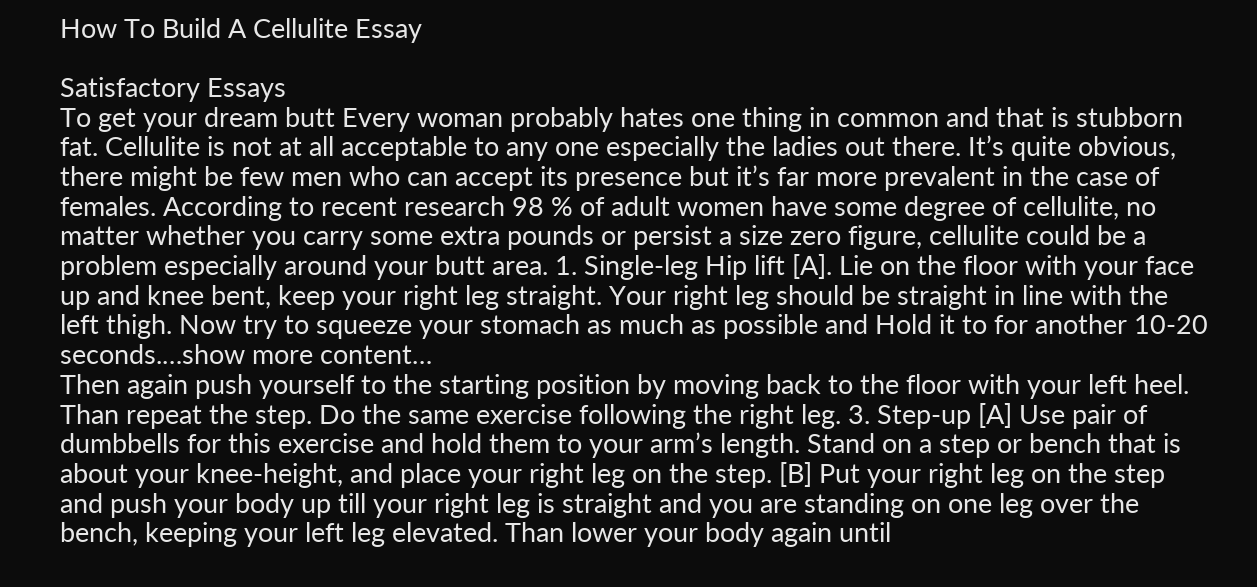How To Build A Cellulite Essay

Satisfactory Essays
To get your dream butt Every woman probably hates one thing in common and that is stubborn fat. Cellulite is not at all acceptable to any one especially the ladies out there. It’s quite obvious, there might be few men who can accept its presence but it’s far more prevalent in the case of females. According to recent research 98 % of adult women have some degree of cellulite, no matter whether you carry some extra pounds or persist a size zero figure, cellulite could be a problem especially around your butt area. 1. Single-leg Hip lift [A]. Lie on the floor with your face up and knee bent, keep your right leg straight. Your right leg should be straight in line with the left thigh. Now try to squeeze your stomach as much as possible and Hold it to for another 10-20 seconds.…show more content…
Then again push yourself to the starting position by moving back to the floor with your left heel. Than repeat the step. Do the same exercise following the right leg. 3. Step-up [A] Use pair of dumbbells for this exercise and hold them to your arm’s length. Stand on a step or bench that is about your knee-height, and place your right leg on the step. [B] Put your right leg on the step and push your body up till your right leg is straight and you are standing on one leg over the bench, keeping your left leg elevated. Than lower your body again until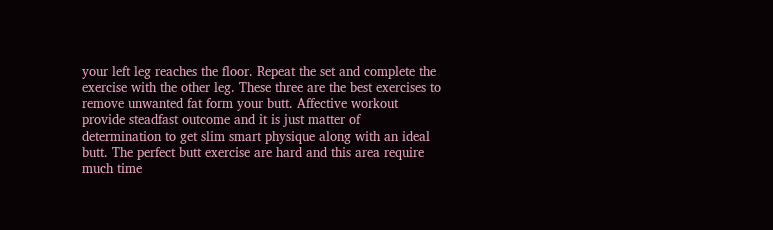your left leg reaches the floor. Repeat the set and complete the exercise with the other leg. These three are the best exercises to remove unwanted fat form your butt. Affective workout provide steadfast outcome and it is just matter of determination to get slim smart physique along with an ideal butt. The perfect butt exercise are hard and this area require much time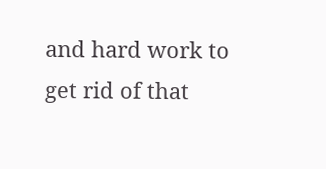and hard work to get rid of that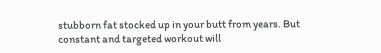stubborn fat stocked up in your butt from years. But constant and targeted workout will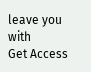leave you with
Get Access